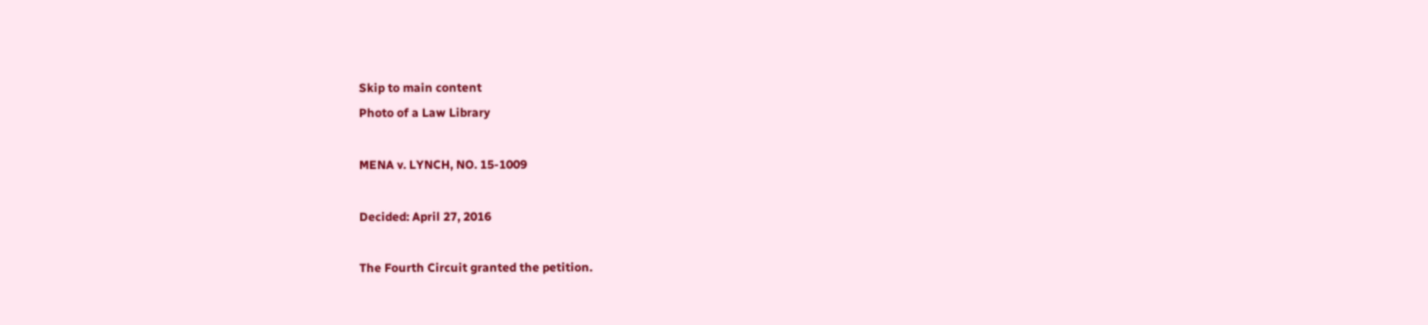Skip to main content
Photo of a Law Library

MENA v. LYNCH, NO. 15-1009

Decided: April 27, 2016

The Fourth Circuit granted the petition.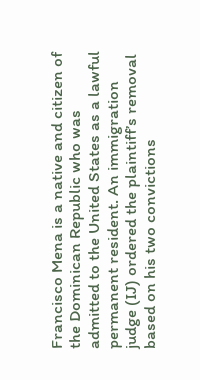Francisco Mena is a native and citizen of the Dominican Republic who was admitted to the United States as a lawful permanent resident. An immigration judge (IJ) ordered the plaintiff’s removal based on his two convictions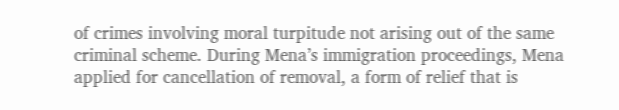of crimes involving moral turpitude not arising out of the same criminal scheme. During Mena’s immigration proceedings, Mena applied for cancellation of removal, a form of relief that is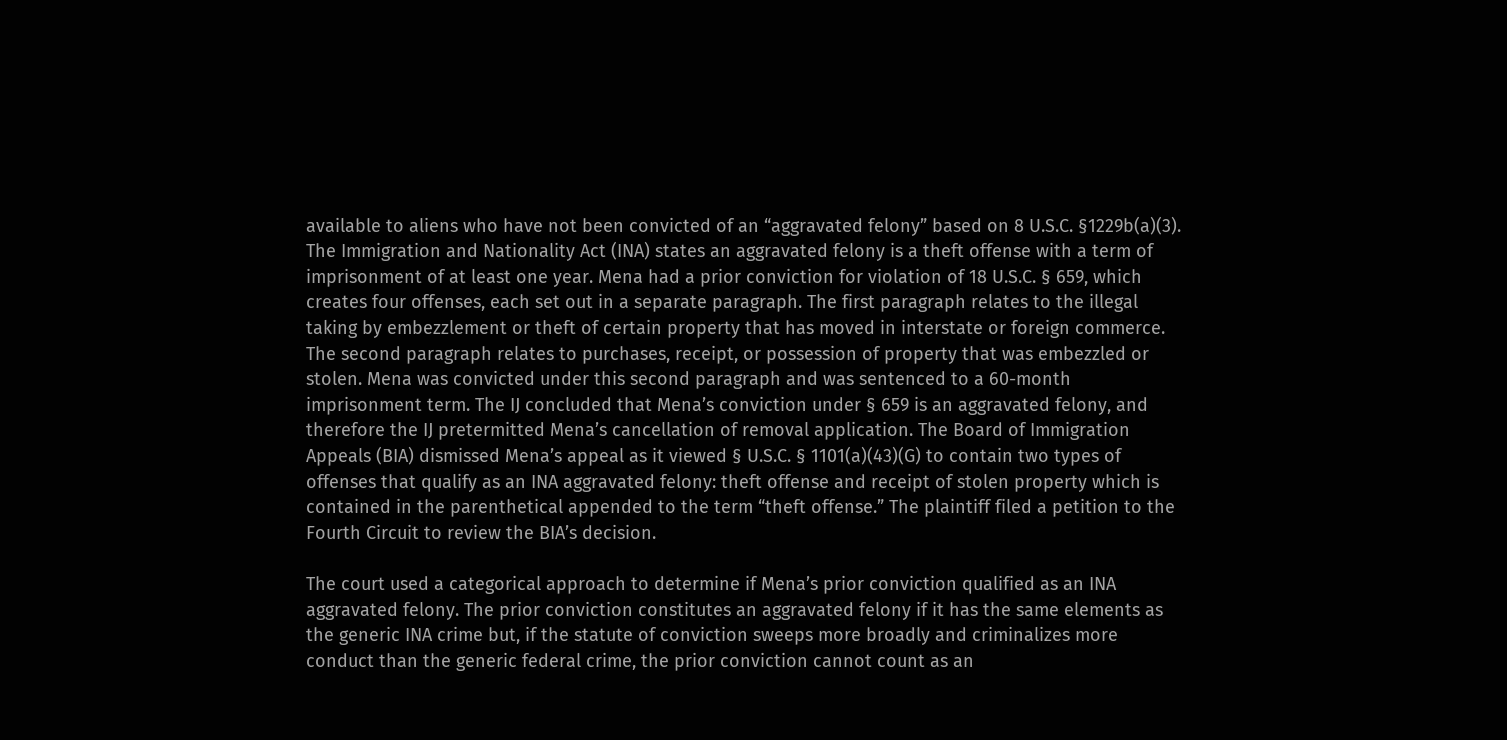available to aliens who have not been convicted of an “aggravated felony” based on 8 U.S.C. §1229b(a)(3). The Immigration and Nationality Act (INA) states an aggravated felony is a theft offense with a term of imprisonment of at least one year. Mena had a prior conviction for violation of 18 U.S.C. § 659, which creates four offenses, each set out in a separate paragraph. The first paragraph relates to the illegal taking by embezzlement or theft of certain property that has moved in interstate or foreign commerce. The second paragraph relates to purchases, receipt, or possession of property that was embezzled or stolen. Mena was convicted under this second paragraph and was sentenced to a 60-month imprisonment term. The IJ concluded that Mena’s conviction under § 659 is an aggravated felony, and therefore the IJ pretermitted Mena’s cancellation of removal application. The Board of Immigration Appeals (BIA) dismissed Mena’s appeal as it viewed § U.S.C. § 1101(a)(43)(G) to contain two types of offenses that qualify as an INA aggravated felony: theft offense and receipt of stolen property which is contained in the parenthetical appended to the term “theft offense.” The plaintiff filed a petition to the Fourth Circuit to review the BIA’s decision.

The court used a categorical approach to determine if Mena’s prior conviction qualified as an INA aggravated felony. The prior conviction constitutes an aggravated felony if it has the same elements as the generic INA crime but, if the statute of conviction sweeps more broadly and criminalizes more conduct than the generic federal crime, the prior conviction cannot count as an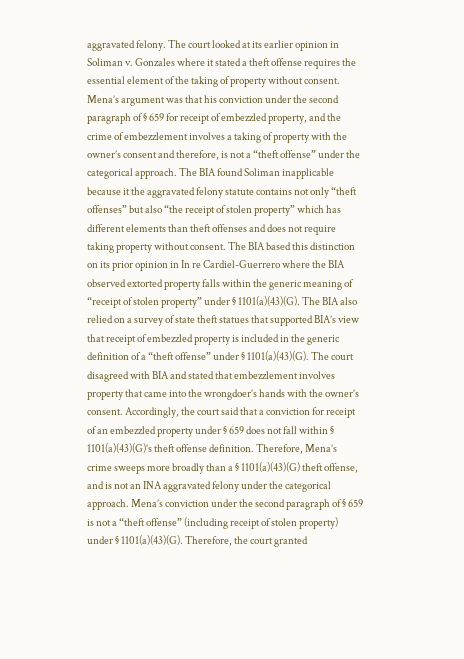aggravated felony. The court looked at its earlier opinion in Soliman v. Gonzales where it stated a theft offense requires the essential element of the taking of property without consent. Mena’s argument was that his conviction under the second paragraph of § 659 for receipt of embezzled property, and the crime of embezzlement involves a taking of property with the owner’s consent and therefore, is not a “theft offense” under the categorical approach. The BIA found Soliman inapplicable because it the aggravated felony statute contains not only “theft offenses” but also “the receipt of stolen property” which has different elements than theft offenses and does not require taking property without consent. The BIA based this distinction on its prior opinion in In re Cardiel-Guerrero where the BIA observed extorted property falls within the generic meaning of “receipt of stolen property” under § 1101(a)(43)(G). The BIA also relied on a survey of state theft statues that supported BIA’s view that receipt of embezzled property is included in the generic definition of a “theft offense” under § 1101(a)(43)(G). The court disagreed with BIA and stated that embezzlement involves property that came into the wrongdoer’s hands with the owner’s consent. Accordingly, the court said that a conviction for receipt of an embezzled property under § 659 does not fall within § 1101(a)(43)(G)’s theft offense definition. Therefore, Mena’s crime sweeps more broadly than a § 1101(a)(43)(G) theft offense, and is not an INA aggravated felony under the categorical approach. Mena’s conviction under the second paragraph of § 659 is not a “theft offense” (including receipt of stolen property) under § 1101(a)(43)(G). Therefore, the court granted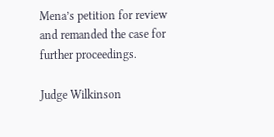Mena’s petition for review and remanded the case for further proceedings.

Judge Wilkinson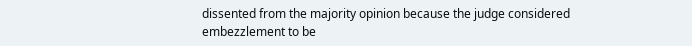dissented from the majority opinion because the judge considered embezzlement to be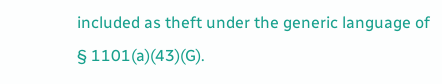included as theft under the generic language of § 1101(a)(43)(G).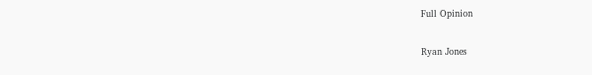Full Opinion

Ryan Jones